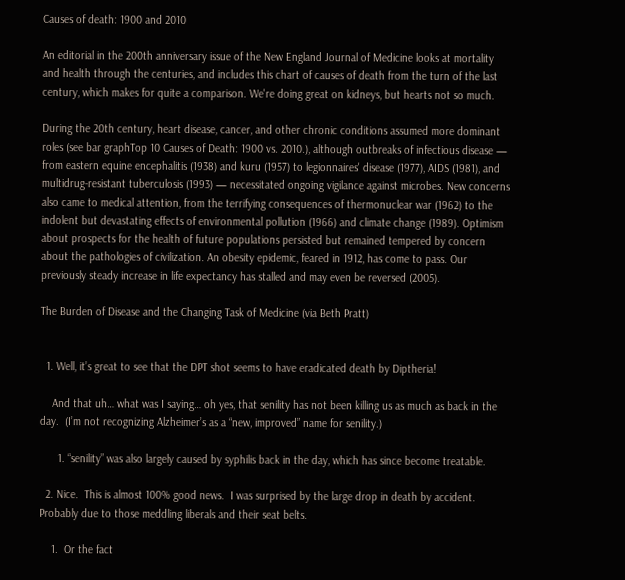Causes of death: 1900 and 2010

An editorial in the 200th anniversary issue of the New England Journal of Medicine looks at mortality and health through the centuries, and includes this chart of causes of death from the turn of the last century, which makes for quite a comparison. We're doing great on kidneys, but hearts not so much.

During the 20th century, heart disease, cancer, and other chronic conditions assumed more dominant roles (see bar graphTop 10 Causes of Death: 1900 vs. 2010.), although outbreaks of infectious disease — from eastern equine encephalitis (1938) and kuru (1957) to legionnaires' disease (1977), AIDS (1981), and multidrug-resistant tuberculosis (1993) — necessitated ongoing vigilance against microbes. New concerns also came to medical attention, from the terrifying consequences of thermonuclear war (1962) to the indolent but devastating effects of environmental pollution (1966) and climate change (1989). Optimism about prospects for the health of future populations persisted but remained tempered by concern about the pathologies of civilization. An obesity epidemic, feared in 1912, has come to pass. Our previously steady increase in life expectancy has stalled and may even be reversed (2005).

The Burden of Disease and the Changing Task of Medicine (via Beth Pratt)


  1. Well, it’s great to see that the DPT shot seems to have eradicated death by Diptheria!

    And that uh… what was I saying… oh yes, that senility has not been killing us as much as back in the day.  (I’m not recognizing Alzheimer’s as a “new, improved” name for senility.)

      1. “senility” was also largely caused by syphilis back in the day, which has since become treatable.

  2. Nice.  This is almost 100% good news.  I was surprised by the large drop in death by accident.  Probably due to those meddling liberals and their seat belts.

    1.  Or the fact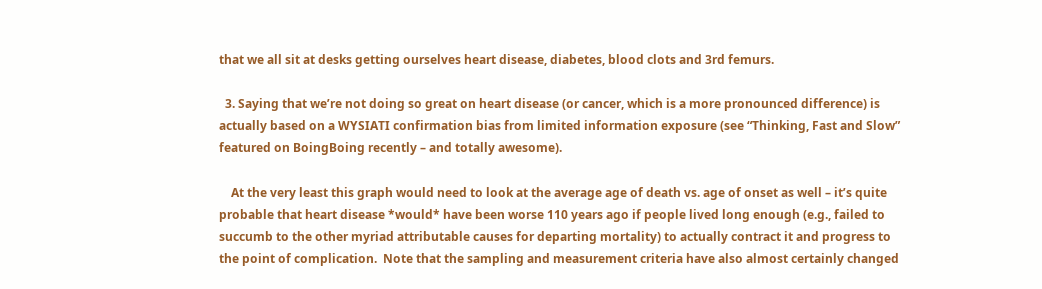that we all sit at desks getting ourselves heart disease, diabetes, blood clots and 3rd femurs.

  3. Saying that we’re not doing so great on heart disease (or cancer, which is a more pronounced difference) is actually based on a WYSIATI confirmation bias from limited information exposure (see “Thinking, Fast and Slow” featured on BoingBoing recently – and totally awesome).

    At the very least this graph would need to look at the average age of death vs. age of onset as well – it’s quite probable that heart disease *would* have been worse 110 years ago if people lived long enough (e.g., failed to succumb to the other myriad attributable causes for departing mortality) to actually contract it and progress to the point of complication.  Note that the sampling and measurement criteria have also almost certainly changed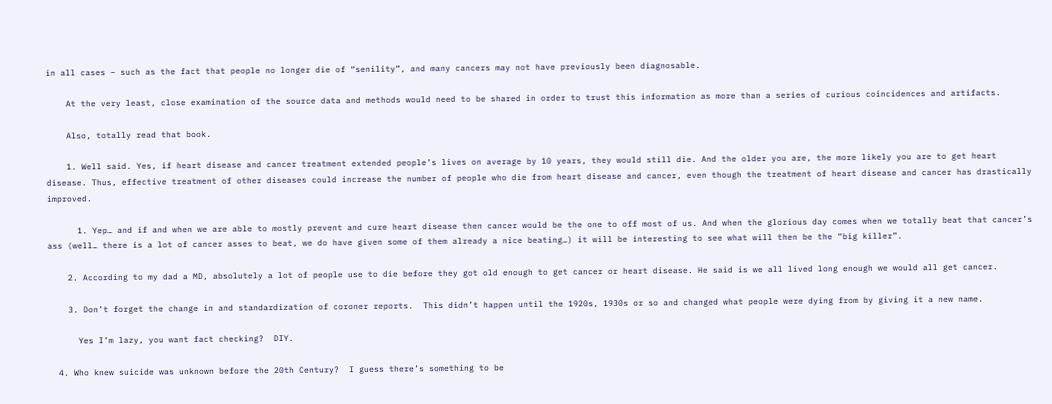in all cases – such as the fact that people no longer die of “senility”, and many cancers may not have previously been diagnosable.

    At the very least, close examination of the source data and methods would need to be shared in order to trust this information as more than a series of curious coincidences and artifacts.

    Also, totally read that book.

    1. Well said. Yes, if heart disease and cancer treatment extended people’s lives on average by 10 years, they would still die. And the older you are, the more likely you are to get heart disease. Thus, effective treatment of other diseases could increase the number of people who die from heart disease and cancer, even though the treatment of heart disease and cancer has drastically improved.

      1. Yep… and if and when we are able to mostly prevent and cure heart disease then cancer would be the one to off most of us. And when the glorious day comes when we totally beat that cancer’s ass (well… there is a lot of cancer asses to beat, we do have given some of them already a nice beating…) it will be interesting to see what will then be the “big killer”.

    2. According to my dad a MD, absolutely a lot of people use to die before they got old enough to get cancer or heart disease. He said is we all lived long enough we would all get cancer.

    3. Don’t forget the change in and standardization of coroner reports.  This didn’t happen until the 1920s, 1930s or so and changed what people were dying from by giving it a new name.

      Yes I’m lazy, you want fact checking?  DIY.

  4. Who knew suicide was unknown before the 20th Century?  I guess there’s something to be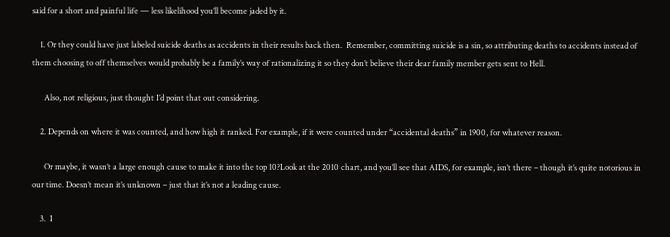said for a short and painful life — less likelihood you’ll become jaded by it.

    1. Or they could have just labeled suicide deaths as accidents in their results back then.  Remember, committing suicide is a sin, so attributing deaths to accidents instead of them choosing to off themselves would probably be a family’s way of rationalizing it so they don’t believe their dear family member gets sent to Hell.

      Also, not religious, just thought I’d point that out considering.

    2. Depends on where it was counted, and how high it ranked. For example, if it were counted under “accidental deaths” in 1900, for whatever reason.

      Or maybe, it wasn’t a large enough cause to make it into the top 10?Look at the 2010 chart, and you’ll see that AIDS, for example, isn’t there – though it’s quite notorious in our time. Doesn’t mean it’s unknown – just that it’s not a leading cause.

    3.  I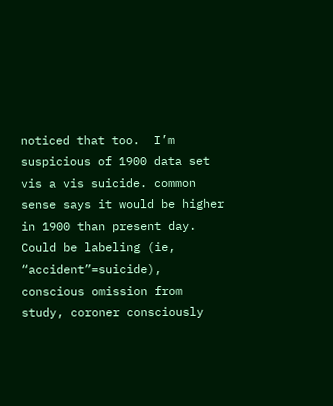noticed that too.  I’m suspicious of 1900 data set vis a vis suicide. common sense says it would be higher in 1900 than present day.  Could be labeling (ie, “accident”=suicide), conscious omission from study, coroner consciously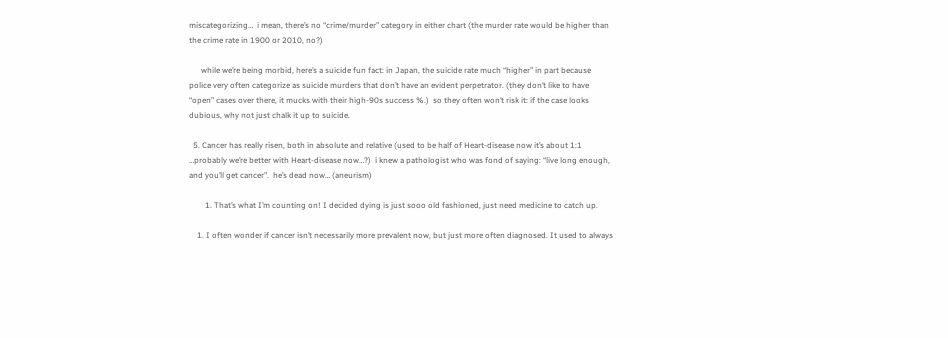miscategorizing…  i mean, there’s no “crime/murder” category in either chart (the murder rate would be higher than the crime rate in 1900 or 2010, no?)

      while we’re being morbid, here’s a suicide fun fact: in Japan, the suicide rate much “higher” in part because police very often categorize as suicide murders that don’t have an evident perpetrator. (they don’t like to have “open” cases over there, it mucks with their high-90s success %.)  so they often won’t risk it: if the case looks dubious, why not just chalk it up to suicide.

  5. Cancer has really risen, both in absolute and relative (used to be half of Heart-disease now it’s about 1:1 …probably we’re better with Heart-disease now…?)  i knew a pathologist who was fond of saying: “live long enough, and you’ll get cancer”.  he’s dead now… (aneurism)

        1. That’s what I’m counting on! I decided dying is just sooo old fashioned, just need medicine to catch up.

    1. I often wonder if cancer isn’t necessarily more prevalent now, but just more often diagnosed. It used to always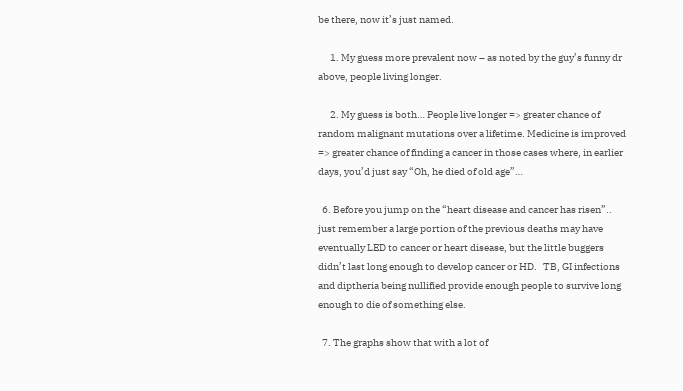be there, now it’s just named.

      1. My guess more prevalent now – as noted by the guy’s funny dr above, people living longer.

      2. My guess is both… People live longer => greater chance of random malignant mutations over a lifetime. Medicine is improved => greater chance of finding a cancer in those cases where, in earlier days, you’d just say “Oh, he died of old age”…

  6. Before you jump on the “heart disease and cancer has risen”.. just remember a large portion of the previous deaths may have eventually LED to cancer or heart disease, but the little buggers didn’t last long enough to develop cancer or HD.   TB, GI infections and diptheria being nullified provide enough people to survive long enough to die of something else.

  7. The graphs show that with a lot of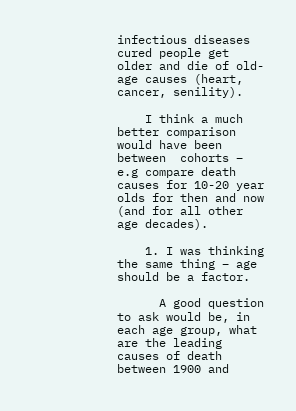infectious diseases cured people get older and die of old-age causes (heart, cancer, senility).

    I think a much better comparison would have been between  cohorts – e.g compare death causes for 10-20 year olds for then and now (and for all other age decades).

    1. I was thinking the same thing – age should be a factor.

      A good question to ask would be, in each age group, what are the leading causes of death between 1900 and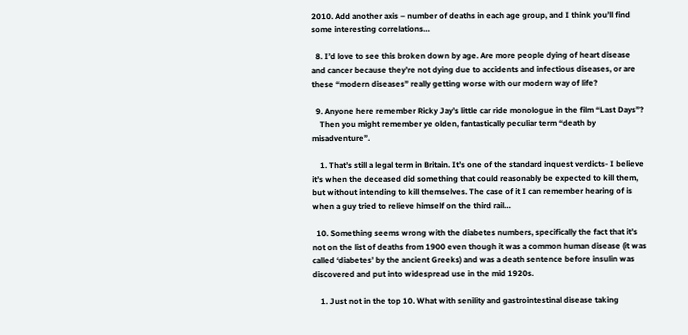2010. Add another axis – number of deaths in each age group, and I think you’ll find some interesting correlations…

  8. I’d love to see this broken down by age. Are more people dying of heart disease and cancer because they’re not dying due to accidents and infectious diseases, or are these “modern diseases” really getting worse with our modern way of life?

  9. Anyone here remember Ricky Jay’s little car ride monologue in the film “Last Days”?
    Then you might remember ye olden, fantastically peculiar term “death by misadventure”.

    1. That’s still a legal term in Britain. It’s one of the standard inquest verdicts- I believe it’s when the deceased did something that could reasonably be expected to kill them, but without intending to kill themselves. The case of it I can remember hearing of is when a guy tried to relieve himself on the third rail…

  10. Something seems wrong with the diabetes numbers, specifically the fact that it’s not on the list of deaths from 1900 even though it was a common human disease (it was called ‘diabetes’ by the ancient Greeks) and was a death sentence before insulin was discovered and put into widespread use in the mid 1920s.

    1. Just not in the top 10. What with senility and gastrointestinal disease taking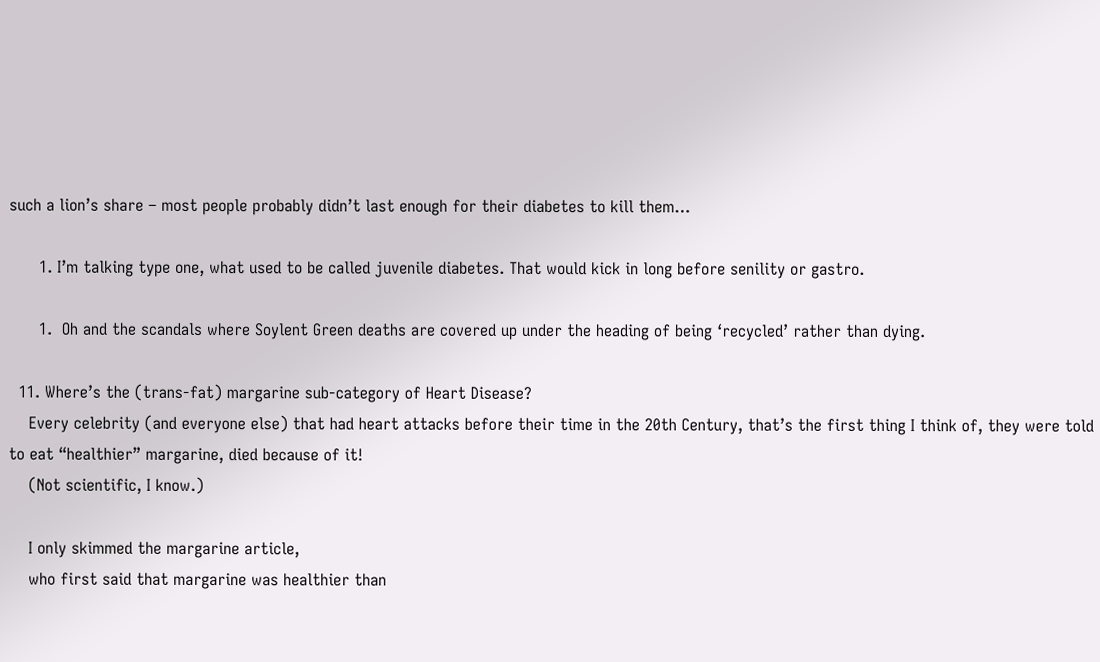such a lion’s share – most people probably didn’t last enough for their diabetes to kill them…

      1. I’m talking type one, what used to be called juvenile diabetes. That would kick in long before senility or gastro.

      1.  Oh and the scandals where Soylent Green deaths are covered up under the heading of being ‘recycled’ rather than dying.

  11. Where’s the (trans-fat) margarine sub-category of Heart Disease?
    Every celebrity (and everyone else) that had heart attacks before their time in the 20th Century, that’s the first thing I think of, they were told to eat “healthier” margarine, died because of it!
    (Not scientific, I know.)

    I only skimmed the margarine article,
    who first said that margarine was healthier than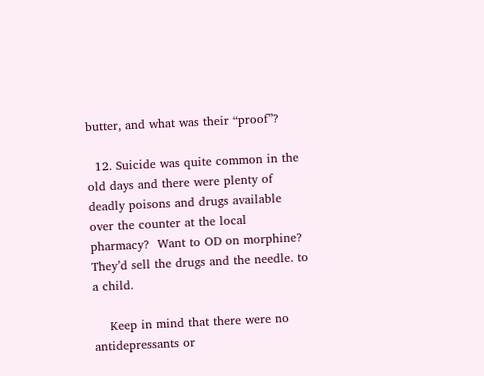butter, and what was their “proof”?

  12. Suicide was quite common in the old days and there were plenty of deadly poisons and drugs available over the counter at the local pharmacy?  Want to OD on morphine? They’d sell the drugs and the needle. to a child.

    Keep in mind that there were no antidepressants or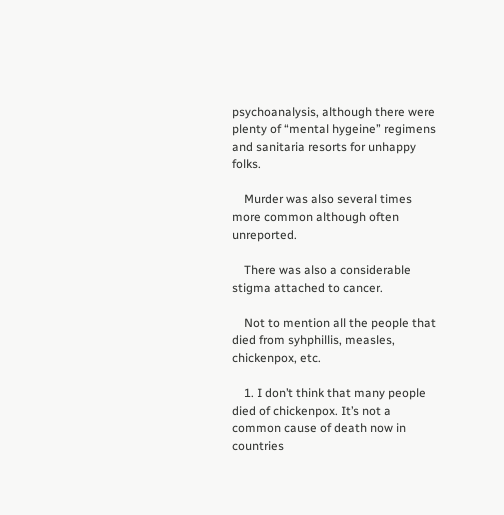psychoanalysis, although there were plenty of “mental hygeine” regimens and sanitaria resorts for unhappy folks.

    Murder was also several times more common although often unreported.

    There was also a considerable stigma attached to cancer.

    Not to mention all the people that died from syhphillis, measles, chickenpox, etc.

    1. I don’t think that many people died of chickenpox. It’s not a common cause of death now in countries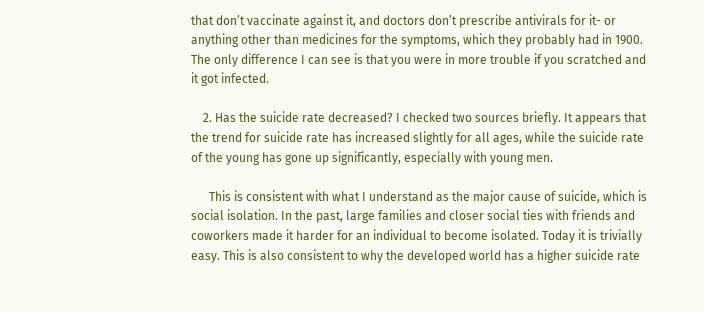that don’t vaccinate against it, and doctors don’t prescribe antivirals for it- or anything other than medicines for the symptoms, which they probably had in 1900. The only difference I can see is that you were in more trouble if you scratched and it got infected.

    2. Has the suicide rate decreased? I checked two sources briefly. It appears that the trend for suicide rate has increased slightly for all ages, while the suicide rate of the young has gone up significantly, especially with young men.

      This is consistent with what I understand as the major cause of suicide, which is social isolation. In the past, large families and closer social ties with friends and coworkers made it harder for an individual to become isolated. Today it is trivially easy. This is also consistent to why the developed world has a higher suicide rate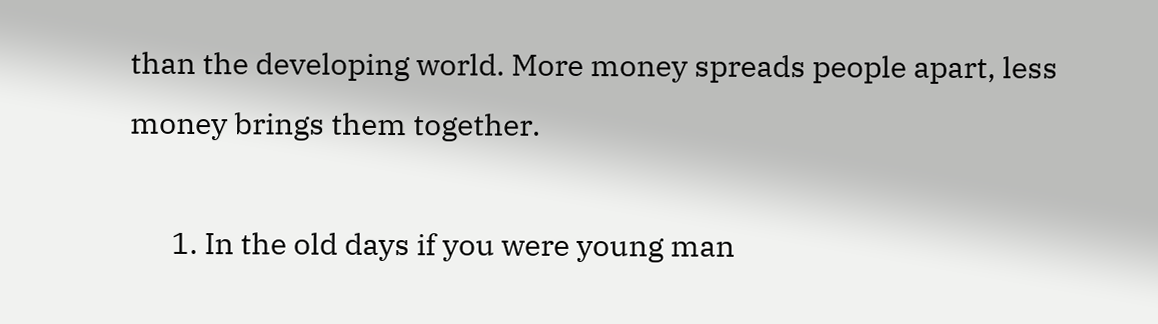than the developing world. More money spreads people apart, less money brings them together.

      1. In the old days if you were young man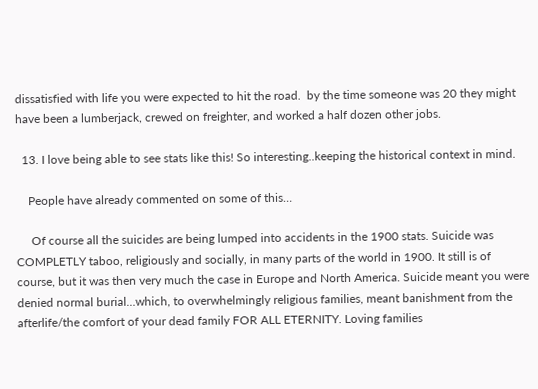dissatisfied with life you were expected to hit the road.  by the time someone was 20 they might have been a lumberjack, crewed on freighter, and worked a half dozen other jobs.

  13. I love being able to see stats like this! So interesting..keeping the historical context in mind.

    People have already commented on some of this…

     Of course all the suicides are being lumped into accidents in the 1900 stats. Suicide was COMPLETLY taboo, religiously and socially, in many parts of the world in 1900. It still is of course, but it was then very much the case in Europe and North America. Suicide meant you were denied normal burial…which, to overwhelmingly religious families, meant banishment from the afterlife/the comfort of your dead family FOR ALL ETERNITY. Loving families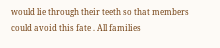would lie through their teeth so that members could avoid this fate . All families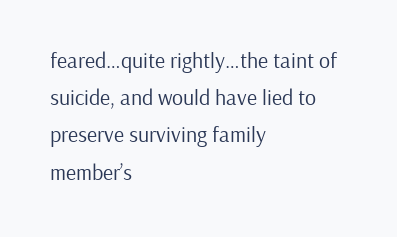feared…quite rightly…the taint of suicide, and would have lied to preserve surviving family member’s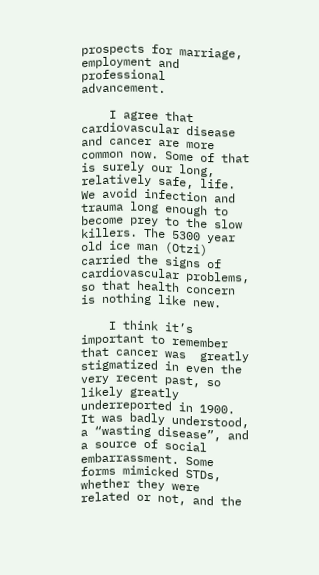prospects for marriage, employment and professional advancement.

    I agree that cardiovascular disease and cancer are more common now. Some of that is surely our long, relatively safe, life. We avoid infection and trauma long enough to become prey to the slow killers. The 5300 year old ice man (Otzi) carried the signs of cardiovascular problems, so that health concern is nothing like new.

    I think it’s important to remember that cancer was  greatly stigmatized in even the very recent past, so likely greatly underreported in 1900. It was badly understood, a “wasting disease”, and a source of social embarrassment. Some forms mimicked STDs, whether they were related or not, and the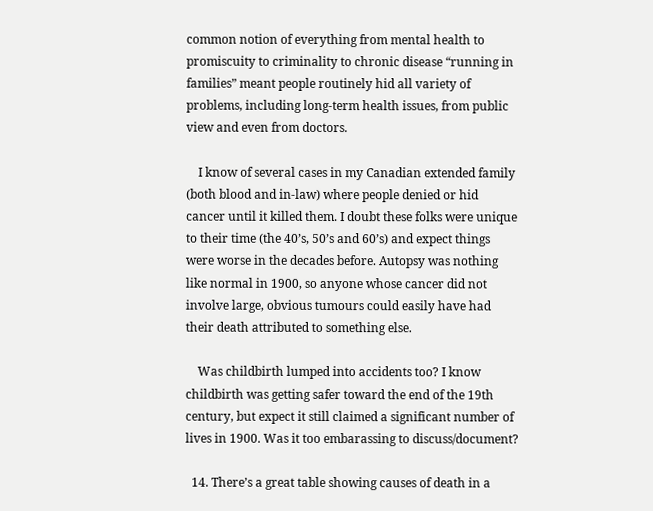common notion of everything from mental health to promiscuity to criminality to chronic disease “running in families” meant people routinely hid all variety of problems, including long-term health issues, from public view and even from doctors.

    I know of several cases in my Canadian extended family (both blood and in-law) where people denied or hid cancer until it killed them. I doubt these folks were unique to their time (the 40’s, 50’s and 60’s) and expect things were worse in the decades before. Autopsy was nothing like normal in 1900, so anyone whose cancer did not involve large, obvious tumours could easily have had their death attributed to something else.

    Was childbirth lumped into accidents too? I know childbirth was getting safer toward the end of the 19th century, but expect it still claimed a significant number of lives in 1900. Was it too embarassing to discuss/document?

  14. There’s a great table showing causes of death in a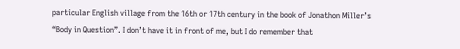particular English village from the 16th or 17th century in the book of Jonathon Miller’s “Body in Question”. I don’t have it in front of me, but I do remember that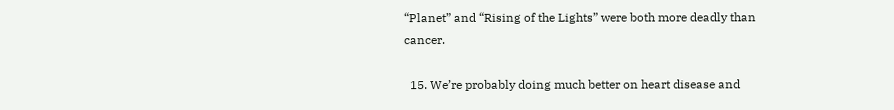“Planet” and “Rising of the Lights” were both more deadly than cancer.

  15. We’re probably doing much better on heart disease and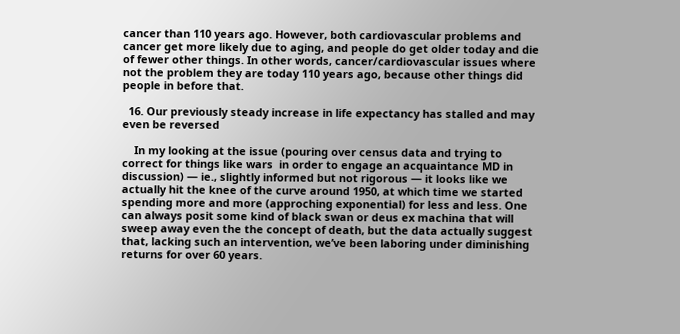cancer than 110 years ago. However, both cardiovascular problems and cancer get more likely due to aging, and people do get older today and die of fewer other things. In other words, cancer/cardiovascular issues where not the problem they are today 110 years ago, because other things did people in before that.

  16. Our previously steady increase in life expectancy has stalled and may even be reversed

    In my looking at the issue (pouring over census data and trying to correct for things like wars  in order to engage an acquaintance MD in discussion) — ie., slightly informed but not rigorous — it looks like we actually hit the knee of the curve around 1950, at which time we started spending more and more (approching exponential) for less and less. One can always posit some kind of black swan or deus ex machina that will sweep away even the the concept of death, but the data actually suggest that, lacking such an intervention, we’ve been laboring under diminishing returns for over 60 years.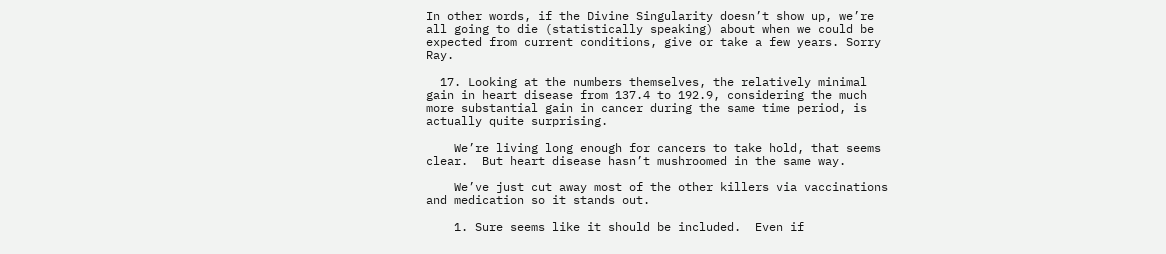In other words, if the Divine Singularity doesn’t show up, we’re all going to die (statistically speaking) about when we could be expected from current conditions, give or take a few years. Sorry Ray.

  17. Looking at the numbers themselves, the relatively minimal gain in heart disease from 137.4 to 192.9, considering the much more substantial gain in cancer during the same time period, is actually quite surprising.

    We’re living long enough for cancers to take hold, that seems clear.  But heart disease hasn’t mushroomed in the same way.

    We’ve just cut away most of the other killers via vaccinations and medication so it stands out.

    1. Sure seems like it should be included.  Even if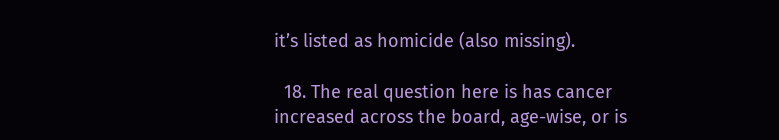it’s listed as homicide (also missing).

  18. The real question here is has cancer increased across the board, age-wise, or is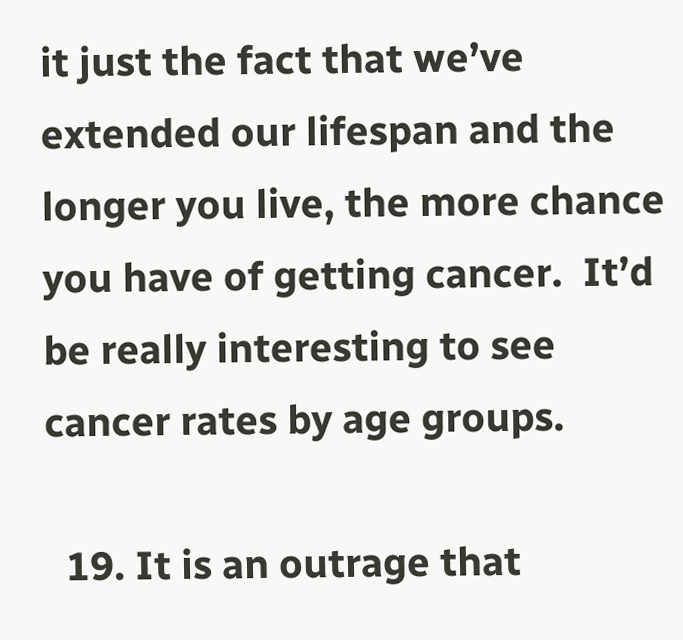it just the fact that we’ve extended our lifespan and the longer you live, the more chance you have of getting cancer.  It’d be really interesting to see cancer rates by age groups.

  19. It is an outrage that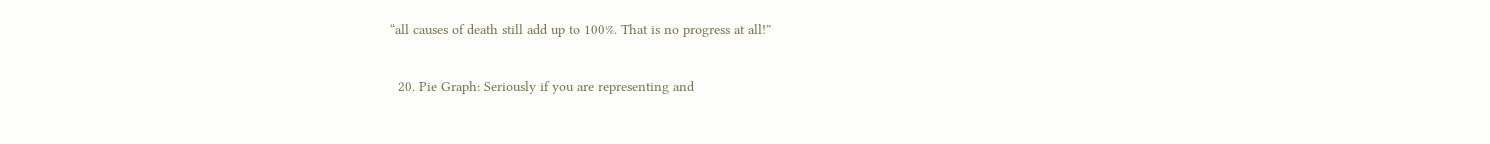“all causes of death still add up to 100%. That is no progress at all!”

  20. Pie Graph: Seriously if you are representing and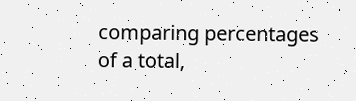comparing percentages of a total,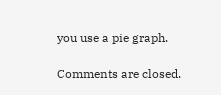you use a pie graph.

Comments are closed.